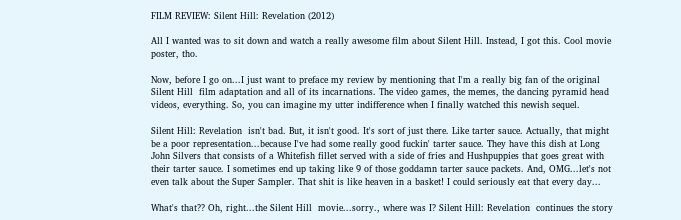FILM REVIEW: Silent Hill: Revelation (2012)

All I wanted was to sit down and watch a really awesome film about Silent Hill. Instead, I got this. Cool movie poster, tho.

Now, before I go on...I just want to preface my review by mentioning that I'm a really big fan of the original Silent Hill  film adaptation and all of its incarnations. The video games, the memes, the dancing pyramid head videos, everything. So, you can imagine my utter indifference when I finally watched this newish sequel.

Silent Hill: Revelation  isn't bad. But, it isn't good. It's sort of just there. Like tarter sauce. Actually, that might be a poor representation...because I've had some really good fuckin' tarter sauce. They have this dish at Long John Silvers that consists of a Whitefish fillet served with a side of fries and Hushpuppies that goes great with their tarter sauce. I sometimes end up taking like 9 of those goddamn tarter sauce packets. And, OMG...let's not even talk about the Super Sampler. That shit is like heaven in a basket! I could seriously eat that every day...

What's that?? Oh, right...the Silent Hill  movie...sorry., where was I? Silent Hill: Revelation  continues the story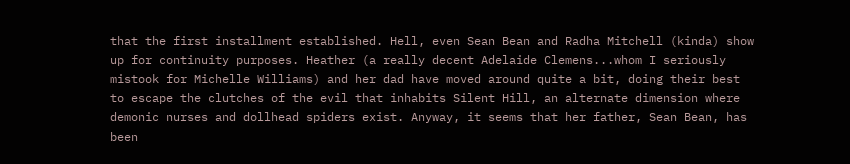that the first installment established. Hell, even Sean Bean and Radha Mitchell (kinda) show up for continuity purposes. Heather (a really decent Adelaide Clemens...whom I seriously mistook for Michelle Williams) and her dad have moved around quite a bit, doing their best to escape the clutches of the evil that inhabits Silent Hill, an alternate dimension where demonic nurses and dollhead spiders exist. Anyway, it seems that her father, Sean Bean, has been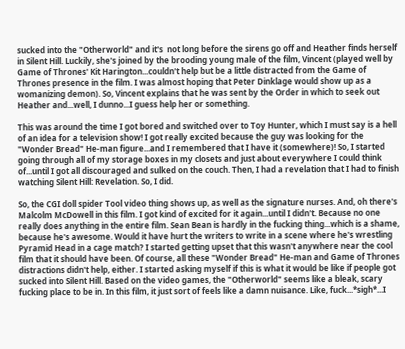sucked into the "Otherworld" and it's  not long before the sirens go off and Heather finds herself in Silent Hill. Luckily, she's joined by the brooding young male of the film, Vincent (played well by Game of Thrones' Kit Harington...couldn't help but be a little distracted from the Game of Thrones presence in the film. I was almost hoping that Peter Dinklage would show up as a womanizing demon). So, Vincent explains that he was sent by the Order in which to seek out Heather and...well, I dunno...I guess help her or something.

This was around the time I got bored and switched over to Toy Hunter, which I must say is a hell of an idea for a television show! I got really excited because the guy was looking for the "Wonder Bread" He-man figure...and I remembered that I have it (somewhere)! So, I started going through all of my storage boxes in my closets and just about everywhere I could think of...until I got all discouraged and sulked on the couch. Then, I had a revelation that I had to finish watching Silent Hill: Revelation. So, I did.

So, the CGI doll spider Tool video thing shows up, as well as the signature nurses. And, oh there's Malcolm McDowell in this film. I got kind of excited for it again...until I didn't. Because no one really does anything in the entire film. Sean Bean is hardly in the fucking thing...which is a shame, because he's awesome. Would it have hurt the writers to write in a scene where he's wrestling Pyramid Head in a cage match? I started getting upset that this wasn't anywhere near the cool film that it should have been. Of course, all these "Wonder Bread" He-man and Game of Thrones  distractions didn't help, either. I started asking myself if this is what it would be like if people got sucked into Silent Hill. Based on the video games, the "Otherworld" seems like a bleak, scary fucking place to be in. In this film, it just sort of feels like a damn nuisance. Like, fuck...*sigh*...I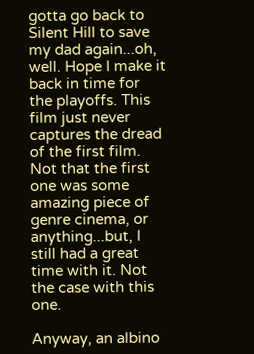gotta go back to Silent Hill to save my dad again...oh, well. Hope I make it back in time for the playoffs. This film just never captures the dread of the first film. Not that the first one was some amazing piece of genre cinema, or anything...but, I still had a great time with it. Not the case with this one.

Anyway, an albino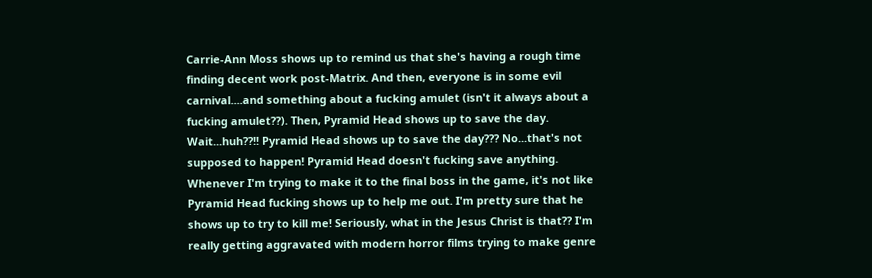Carrie-Ann Moss shows up to remind us that she's having a rough time finding decent work post-Matrix. And then, everyone is in some evil carnival....and something about a fucking amulet (isn't it always about a fucking amulet??). Then, Pyramid Head shows up to save the day. Wait...huh??!! Pyramid Head shows up to save the day??? No...that's not supposed to happen! Pyramid Head doesn't fucking save anything. Whenever I'm trying to make it to the final boss in the game, it's not like Pyramid Head fucking shows up to help me out. I'm pretty sure that he shows up to try to kill me! Seriously, what in the Jesus Christ is that?? I'm really getting aggravated with modern horror films trying to make genre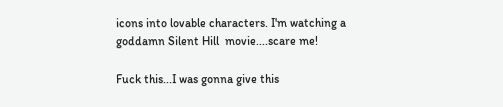icons into lovable characters. I'm watching a goddamn Silent Hill  movie....scare me!

Fuck this...I was gonna give this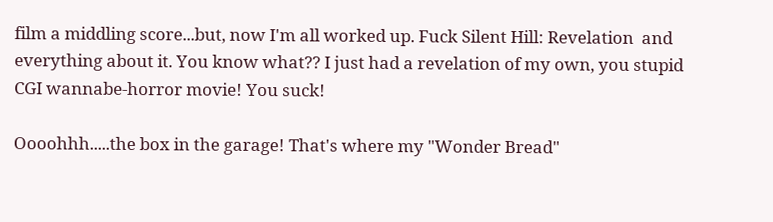film a middling score...but, now I'm all worked up. Fuck Silent Hill: Revelation  and everything about it. You know what?? I just had a revelation of my own, you stupid CGI wannabe-horror movie! You suck!

Oooohhh.....the box in the garage! That's where my "Wonder Bread"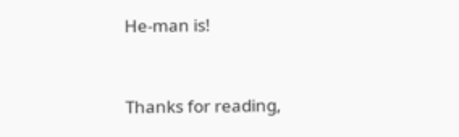He-man is!


Thanks for reading,